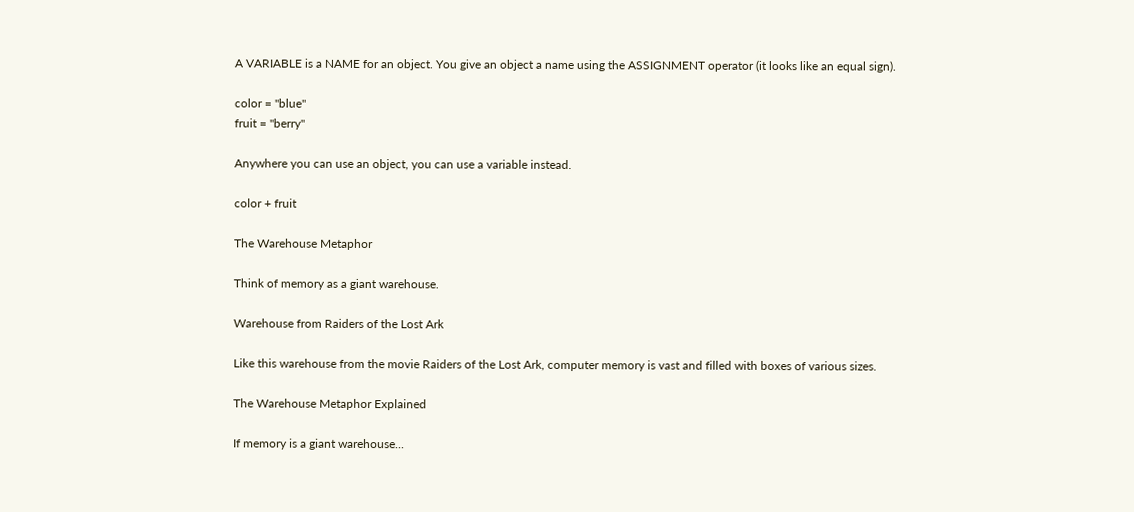A VARIABLE is a NAME for an object. You give an object a name using the ASSIGNMENT operator (it looks like an equal sign).

color = "blue"
fruit = "berry"

Anywhere you can use an object, you can use a variable instead.

color + fruit

The Warehouse Metaphor

Think of memory as a giant warehouse.

Warehouse from Raiders of the Lost Ark

Like this warehouse from the movie Raiders of the Lost Ark, computer memory is vast and filled with boxes of various sizes.

The Warehouse Metaphor Explained

If memory is a giant warehouse...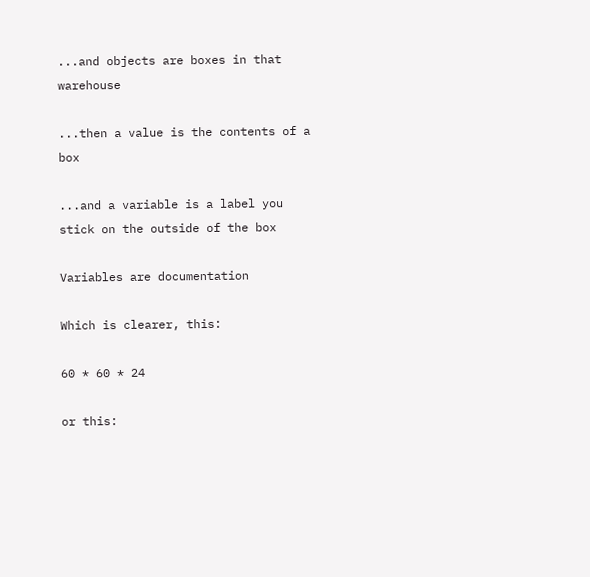...and objects are boxes in that warehouse

...then a value is the contents of a box

...and a variable is a label you stick on the outside of the box

Variables are documentation

Which is clearer, this:

60 * 60 * 24

or this: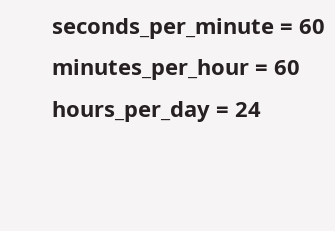seconds_per_minute = 60
minutes_per_hour = 60
hours_per_day = 24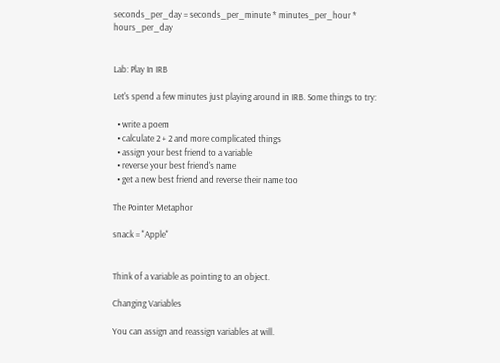seconds_per_day = seconds_per_minute * minutes_per_hour * hours_per_day


Lab: Play In IRB

Let's spend a few minutes just playing around in IRB. Some things to try:

  • write a poem
  • calculate 2 + 2 and more complicated things
  • assign your best friend to a variable
  • reverse your best friend's name
  • get a new best friend and reverse their name too

The Pointer Metaphor

snack = "Apple"


Think of a variable as pointing to an object.

Changing Variables

You can assign and reassign variables at will.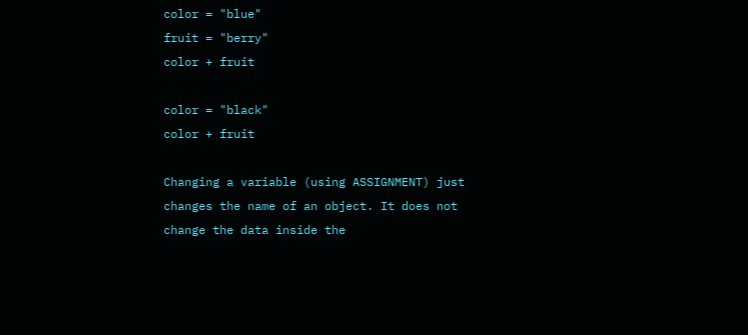color = "blue"
fruit = "berry"
color + fruit

color = "black"
color + fruit

Changing a variable (using ASSIGNMENT) just changes the name of an object. It does not change the data inside the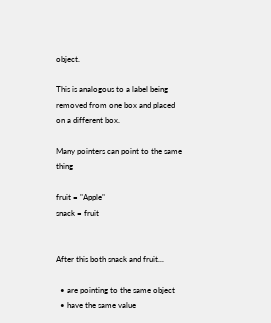object.

This is analogous to a label being removed from one box and placed on a different box.

Many pointers can point to the same thing

fruit = "Apple"
snack = fruit


After this both snack and fruit...

  • are pointing to the same object
  • have the same value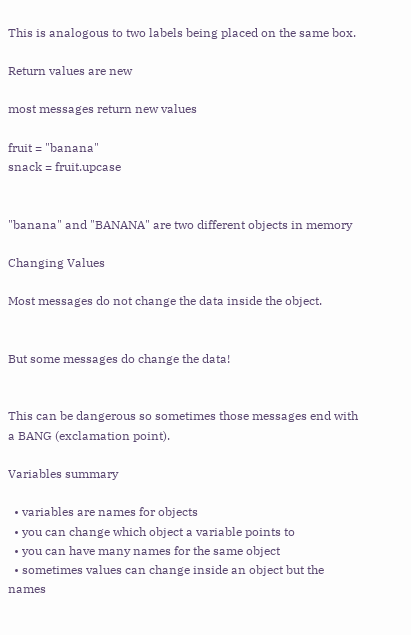This is analogous to two labels being placed on the same box.

Return values are new

most messages return new values

fruit = "banana"
snack = fruit.upcase


"banana" and "BANANA" are two different objects in memory

Changing Values

Most messages do not change the data inside the object.


But some messages do change the data!


This can be dangerous so sometimes those messages end with a BANG (exclamation point).

Variables summary

  • variables are names for objects
  • you can change which object a variable points to
  • you can have many names for the same object
  • sometimes values can change inside an object but the names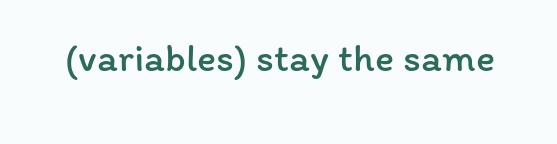(variables) stay the same